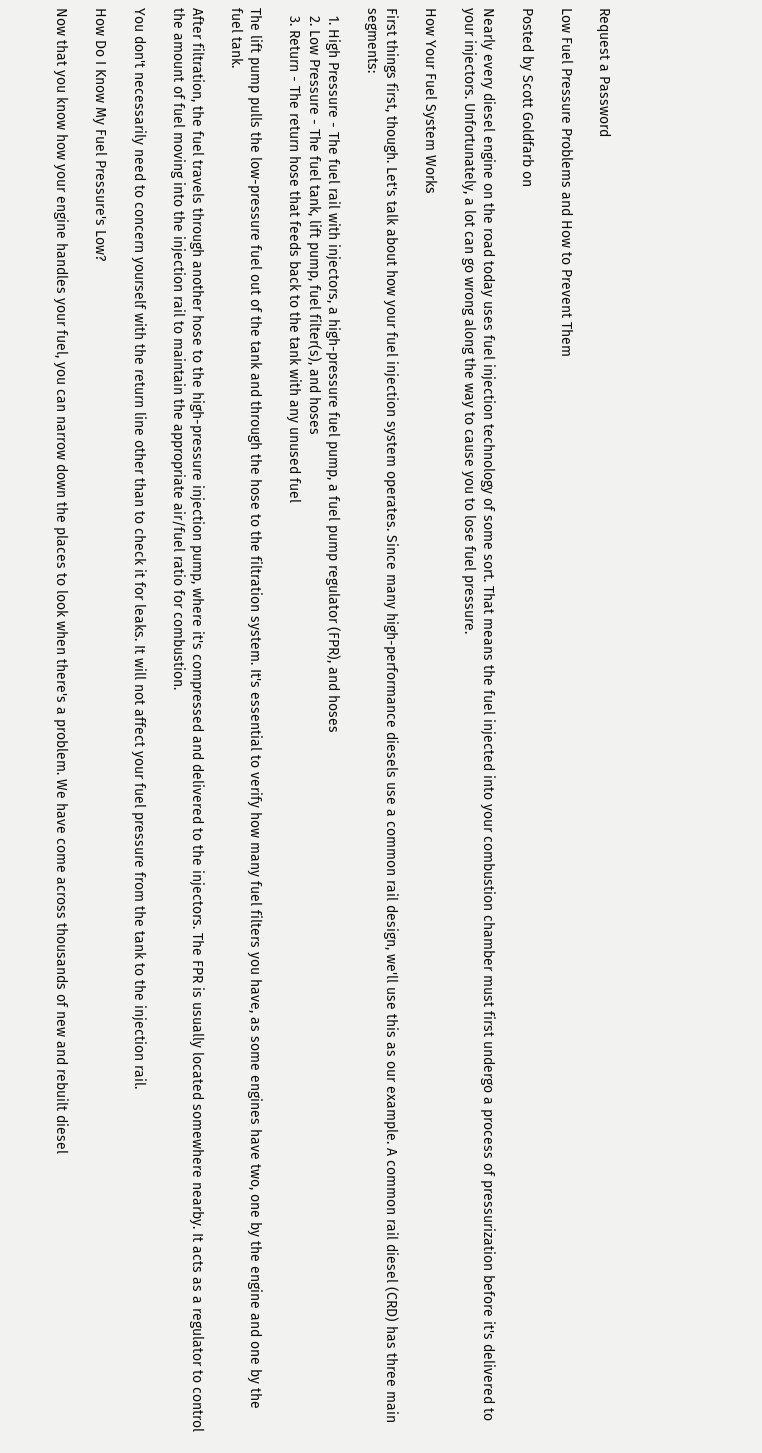Request a Password

Low Fuel Pressure Problems and How to Prevent Them

Posted by Scott Goldfarb on

Nearly every diesel engine on the road today uses fuel injection technology of some sort. That means the fuel injected into your combustion chamber must first undergo a process of pressurization before it's delivered to your injectors. Unfortunately, a lot can go wrong along the way to cause you to lose fuel pressure.

How Your Fuel System Works

First things first, though. Let's talk about how your fuel injection system operates. Since many high-performance diesels use a common rail design, we'll use this as our example. A common rail diesel (CRD) has three main segments:

  1. High Pressure - The fuel rail with injectors, a high-pressure fuel pump, a fuel pump regulator (FPR), and hoses
  2. Low Pressure - The fuel tank, lift pump, fuel filter(s), and hoses
  3. Return - The return hose that feeds back to the tank with any unused fuel

The lift pump pulls the low-pressure fuel out of the tank and through the hose to the filtration system. It's essential to verify how many fuel filters you have, as some engines have two, one by the engine and one by the fuel tank.

After filtration, the fuel travels through another hose to the high-pressure injection pump, where it's compressed and delivered to the injectors. The FPR is usually located somewhere nearby. It acts as a regulator to control the amount of fuel moving into the injection rail to maintain the appropriate air/fuel ratio for combustion.

You don't necessarily need to concern yourself with the return line other than to check it for leaks. It will not affect your fuel pressure from the tank to the injection rail.

How Do I Know My Fuel Pressure's Low?

Now that you know how your engine handles your fuel, you can narrow down the places to look when there's a problem. We have come across thousands of new and rebuilt diesel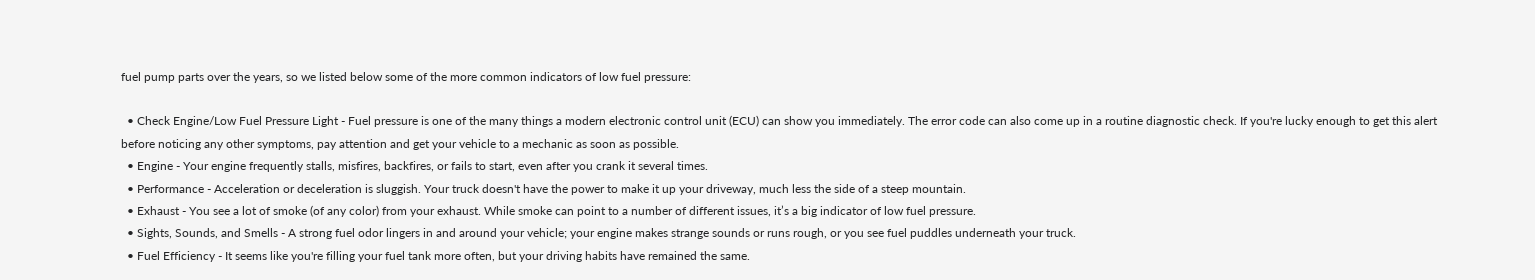fuel pump parts over the years, so we listed below some of the more common indicators of low fuel pressure:

  • Check Engine/Low Fuel Pressure Light - Fuel pressure is one of the many things a modern electronic control unit (ECU) can show you immediately. The error code can also come up in a routine diagnostic check. If you're lucky enough to get this alert before noticing any other symptoms, pay attention and get your vehicle to a mechanic as soon as possible.
  • Engine - Your engine frequently stalls, misfires, backfires, or fails to start, even after you crank it several times.
  • Performance - Acceleration or deceleration is sluggish. Your truck doesn't have the power to make it up your driveway, much less the side of a steep mountain.
  • Exhaust - You see a lot of smoke (of any color) from your exhaust. While smoke can point to a number of different issues, it’s a big indicator of low fuel pressure.
  • Sights, Sounds, and Smells - A strong fuel odor lingers in and around your vehicle; your engine makes strange sounds or runs rough, or you see fuel puddles underneath your truck.
  • Fuel Efficiency - It seems like you're filling your fuel tank more often, but your driving habits have remained the same.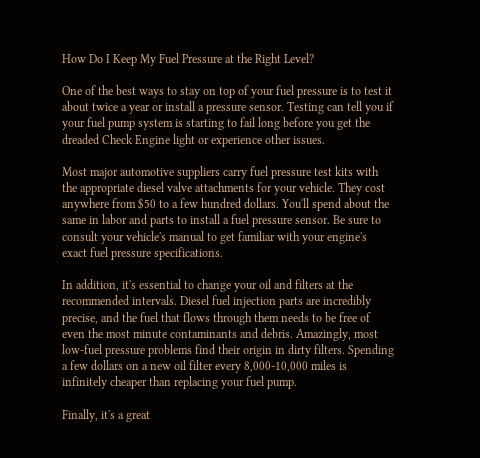How Do I Keep My Fuel Pressure at the Right Level?

One of the best ways to stay on top of your fuel pressure is to test it about twice a year or install a pressure sensor. Testing can tell you if your fuel pump system is starting to fail long before you get the dreaded Check Engine light or experience other issues.

Most major automotive suppliers carry fuel pressure test kits with the appropriate diesel valve attachments for your vehicle. They cost anywhere from $50 to a few hundred dollars. You'll spend about the same in labor and parts to install a fuel pressure sensor. Be sure to consult your vehicle's manual to get familiar with your engine's exact fuel pressure specifications.

In addition, it's essential to change your oil and filters at the recommended intervals. Diesel fuel injection parts are incredibly precise, and the fuel that flows through them needs to be free of even the most minute contaminants and debris. Amazingly, most low-fuel pressure problems find their origin in dirty filters. Spending a few dollars on a new oil filter every 8,000-10,000 miles is infinitely cheaper than replacing your fuel pump.

Finally, it's a great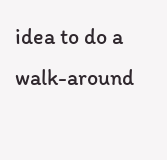idea to do a walk-around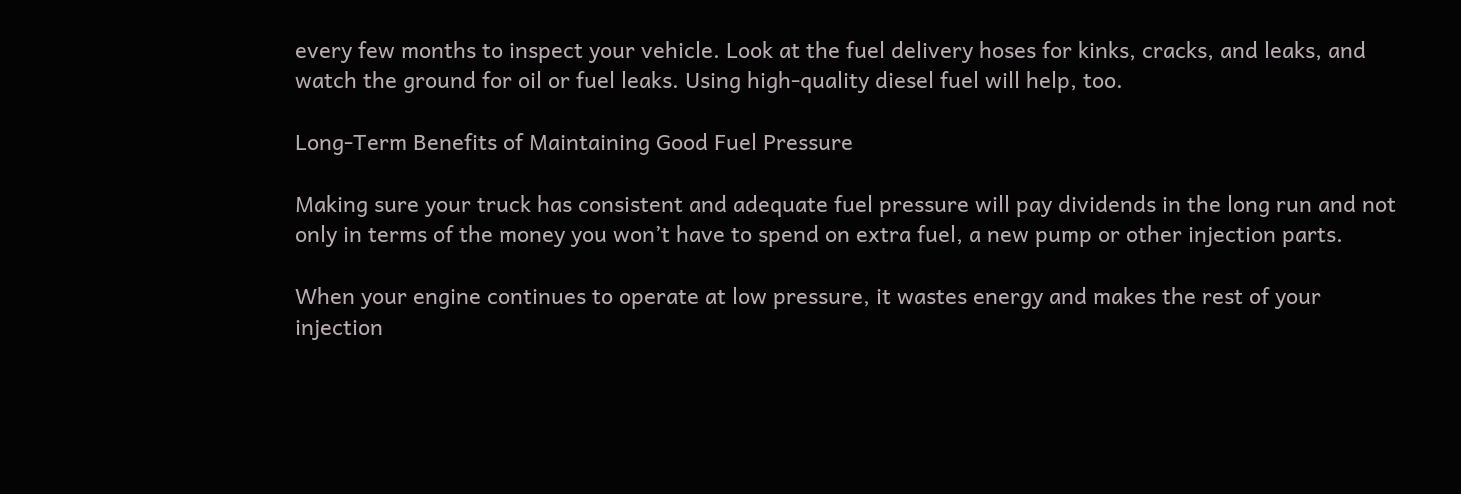every few months to inspect your vehicle. Look at the fuel delivery hoses for kinks, cracks, and leaks, and watch the ground for oil or fuel leaks. Using high-quality diesel fuel will help, too.

Long-Term Benefits of Maintaining Good Fuel Pressure

Making sure your truck has consistent and adequate fuel pressure will pay dividends in the long run and not only in terms of the money you won’t have to spend on extra fuel, a new pump or other injection parts.

When your engine continues to operate at low pressure, it wastes energy and makes the rest of your injection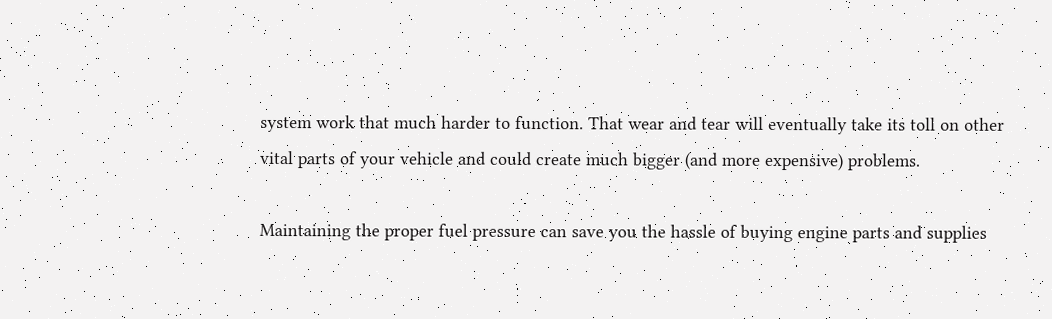system work that much harder to function. That wear and tear will eventually take its toll on other vital parts of your vehicle and could create much bigger (and more expensive) problems.

Maintaining the proper fuel pressure can save you the hassle of buying engine parts and supplies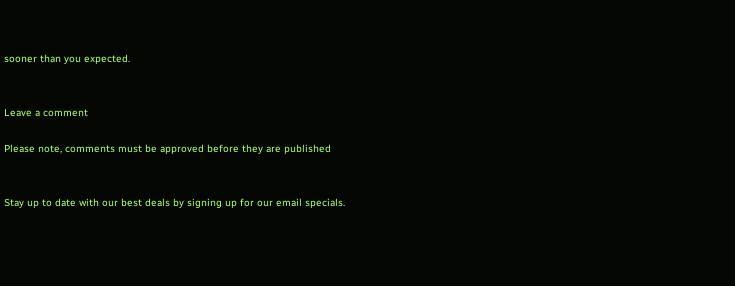sooner than you expected.


Leave a comment

Please note, comments must be approved before they are published


Stay up to date with our best deals by signing up for our email specials.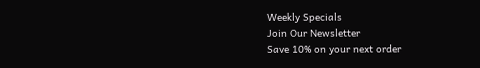Weekly Specials
Join Our Newsletter
Save 10% on your next order